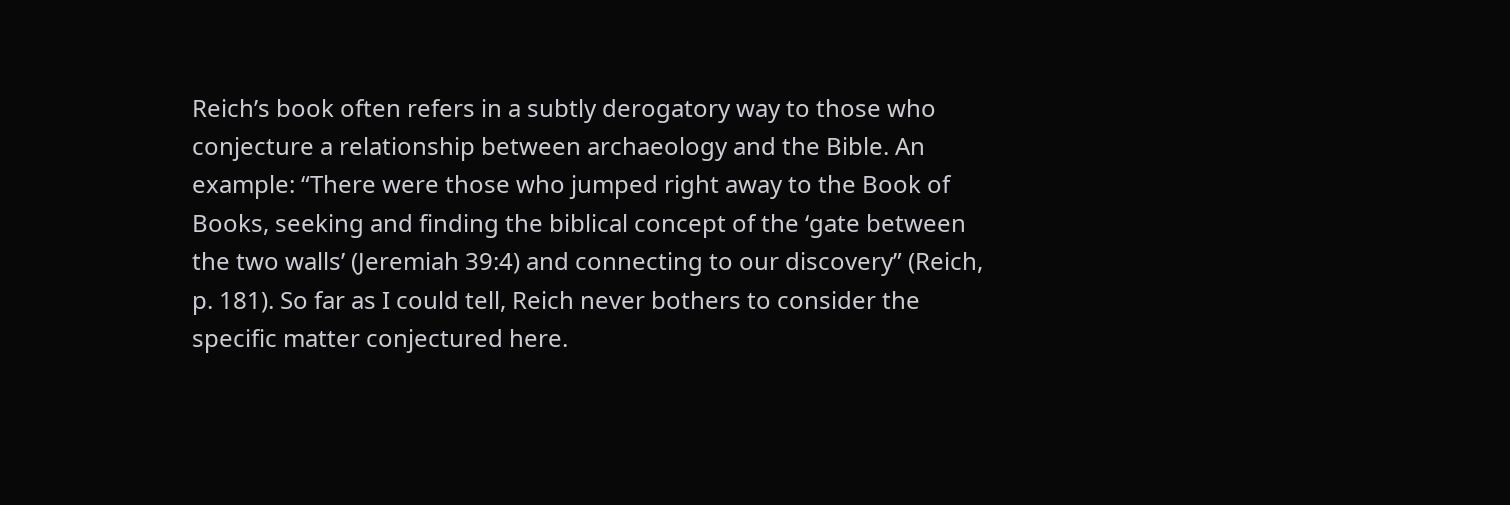Reich’s book often refers in a subtly derogatory way to those who conjecture a relationship between archaeology and the Bible. An example: “There were those who jumped right away to the Book of Books, seeking and finding the biblical concept of the ‘gate between the two walls’ (Jeremiah 39:4) and connecting to our discovery” (Reich, p. 181). So far as I could tell, Reich never bothers to consider the specific matter conjectured here.